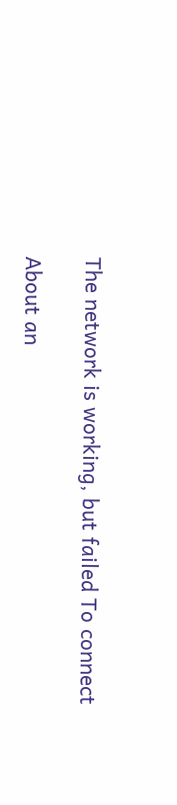The network is working, but failed To connect

About an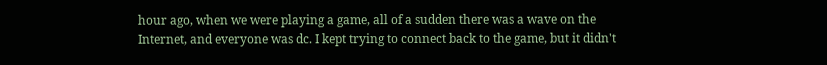hour ago, when we were playing a game, all of a sudden there was a wave on the Internet, and everyone was dc. I kept trying to connect back to the game, but it didn't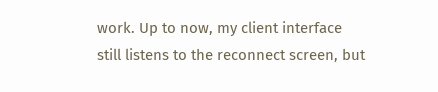work. Up to now, my client interface still listens to the reconnect screen, but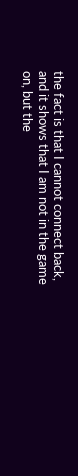the fact is that I cannot connect back, and it shows that I am not in the game on, but the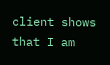client shows that I am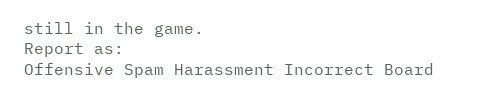still in the game.
Report as:
Offensive Spam Harassment Incorrect Board